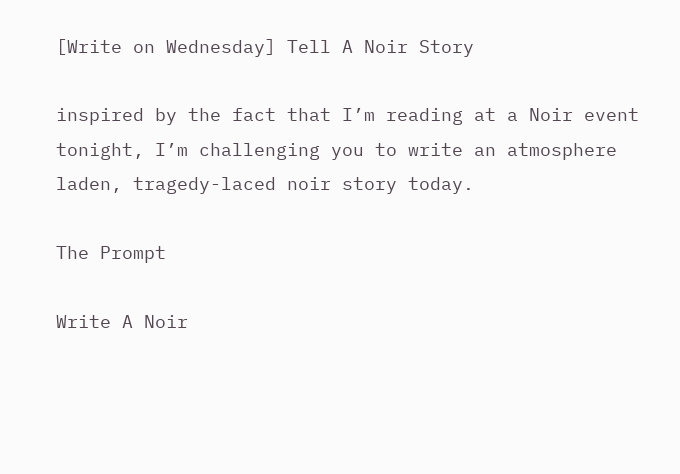[Write on Wednesday] Tell A Noir Story

inspired by the fact that I’m reading at a Noir event tonight, I’m challenging you to write an atmosphere laden, tragedy-laced noir story today.

The Prompt

Write A Noir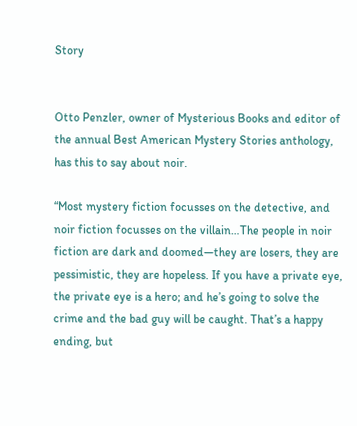Story


Otto Penzler, owner of Mysterious Books and editor of the annual Best American Mystery Stories anthology, has this to say about noir.

“Most mystery fiction focusses on the detective, and noir fiction focusses on the villain…The people in noir fiction are dark and doomed—they are losers, they are pessimistic, they are hopeless. If you have a private eye, the private eye is a hero; and he’s going to solve the crime and the bad guy will be caught. That’s a happy ending, but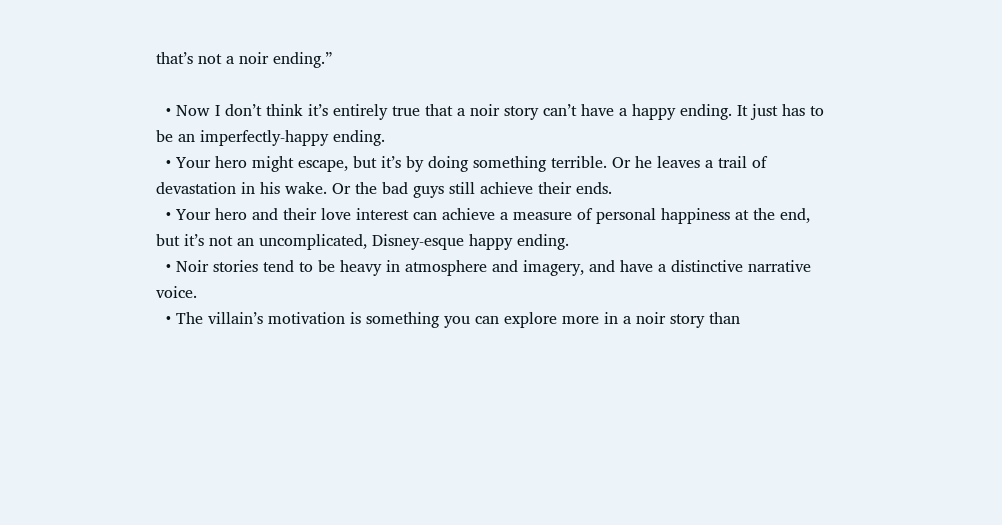that’s not a noir ending.”

  • Now I don’t think it’s entirely true that a noir story can’t have a happy ending. It just has to be an imperfectly-happy ending.
  • Your hero might escape, but it’s by doing something terrible. Or he leaves a trail of devastation in his wake. Or the bad guys still achieve their ends.
  • Your hero and their love interest can achieve a measure of personal happiness at the end, but it’s not an uncomplicated, Disney-esque happy ending.
  • Noir stories tend to be heavy in atmosphere and imagery, and have a distinctive narrative voice.
  • The villain’s motivation is something you can explore more in a noir story than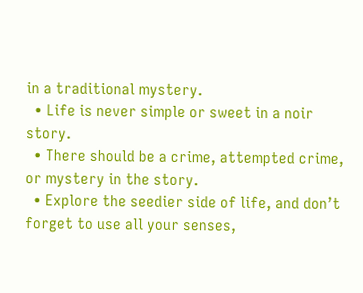in a traditional mystery.
  • Life is never simple or sweet in a noir story.
  • There should be a crime, attempted crime, or mystery in the story.
  • Explore the seedier side of life, and don’t forget to use all your senses,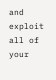and exploit all of your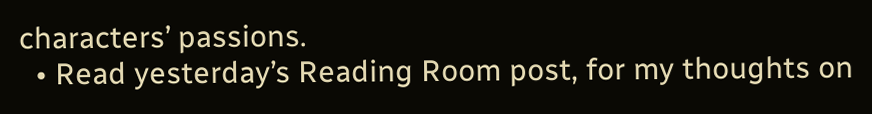characters’ passions.
  • Read yesterday’s Reading Room post, for my thoughts on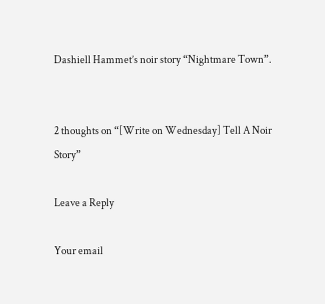Dashiell Hammet’s noir story “Nightmare Town”.


2 thoughts on “[Write on Wednesday] Tell A Noir Story”

Leave a Reply

Your email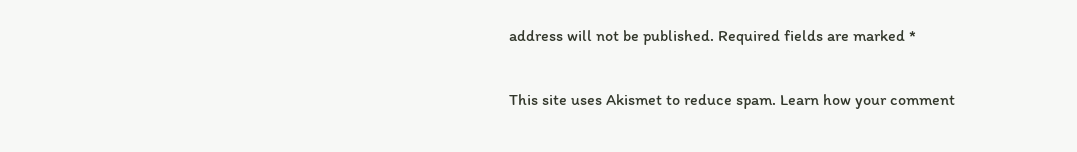address will not be published. Required fields are marked *

This site uses Akismet to reduce spam. Learn how your comment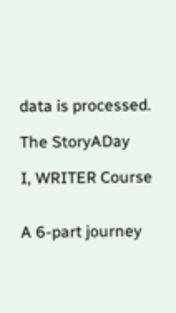data is processed.

The StoryADay

I, WRITER Course


A 6-part journey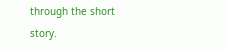through the short story.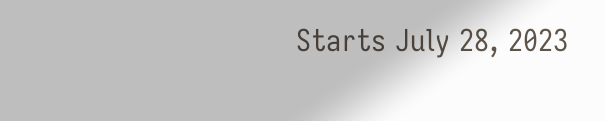Starts July 28, 2023